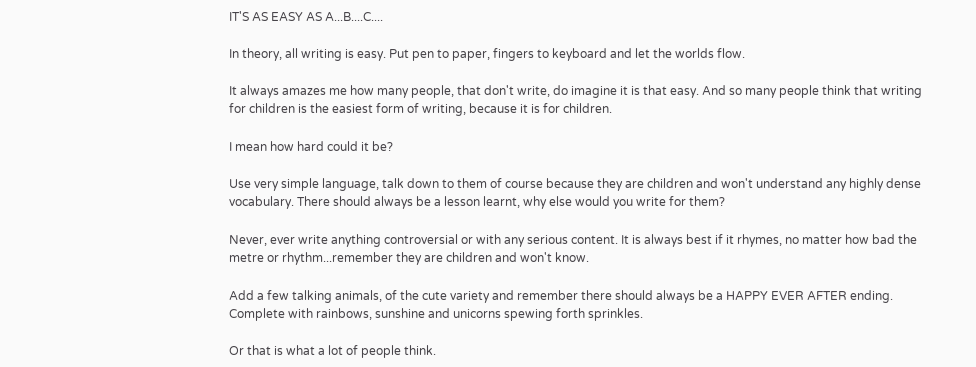IT'S AS EASY AS A...B....C....

In theory, all writing is easy. Put pen to paper, fingers to keyboard and let the worlds flow.

It always amazes me how many people, that don't write, do imagine it is that easy. And so many people think that writing for children is the easiest form of writing, because it is for children.

I mean how hard could it be?

Use very simple language, talk down to them of course because they are children and won't understand any highly dense vocabulary. There should always be a lesson learnt, why else would you write for them?

Never, ever write anything controversial or with any serious content. It is always best if it rhymes, no matter how bad the metre or rhythm...remember they are children and won't know.

Add a few talking animals, of the cute variety and remember there should always be a HAPPY EVER AFTER ending. Complete with rainbows, sunshine and unicorns spewing forth sprinkles.

Or that is what a lot of people think.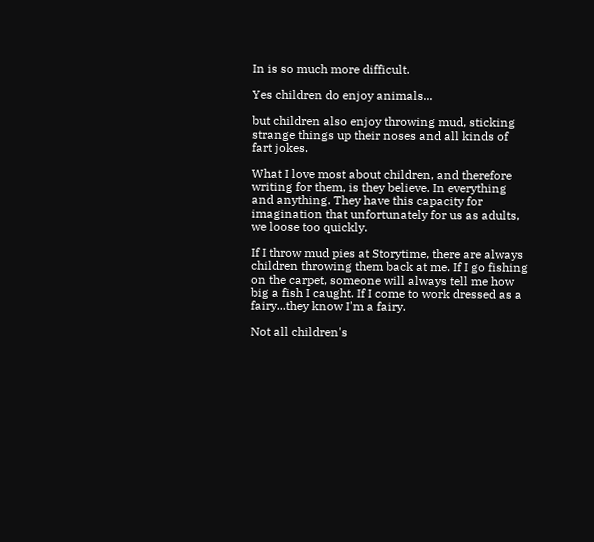In is so much more difficult.

Yes children do enjoy animals...

but children also enjoy throwing mud, sticking strange things up their noses and all kinds of fart jokes.

What I love most about children, and therefore writing for them, is they believe. In everything and anything. They have this capacity for imagination that unfortunately for us as adults, we loose too quickly.

If I throw mud pies at Storytime, there are always children throwing them back at me. If I go fishing on the carpet, someone will always tell me how big a fish I caught. If I come to work dressed as a fairy...they know I'm a fairy.

Not all children's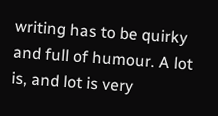writing has to be quirky and full of humour. A lot is, and lot is very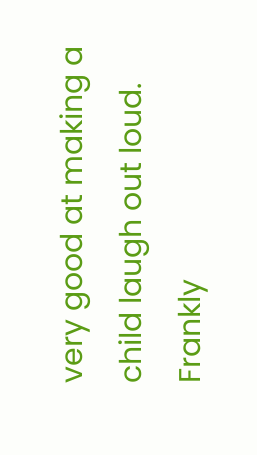very good at making a child laugh out loud. Frankly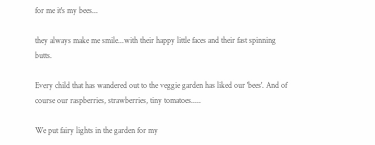for me it's my bees...

they always make me smile...with their happy little faces and their fast spinning butts.

Every child that has wandered out to the veggie garden has liked our 'bees'. And of course our raspberries, strawberries, tiny tomatoes.....

We put fairy lights in the garden for my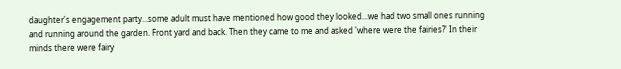daughter's engagement party...some adult must have mentioned how good they looked...we had two small ones running and running around the garden. Front yard and back. Then they came to me and asked 'where were the fairies?' In their minds there were fairy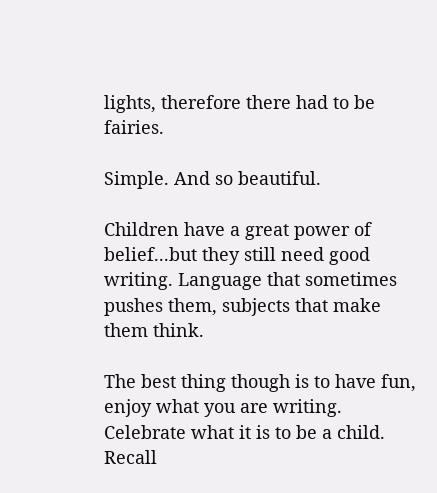lights, therefore there had to be fairies.

Simple. And so beautiful.

Children have a great power of belief...but they still need good writing. Language that sometimes pushes them, subjects that make them think.

The best thing though is to have fun, enjoy what you are writing. Celebrate what it is to be a child. Recall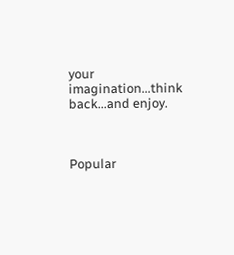your imagination...think back...and enjoy.



Popular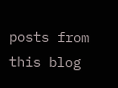posts from this blog